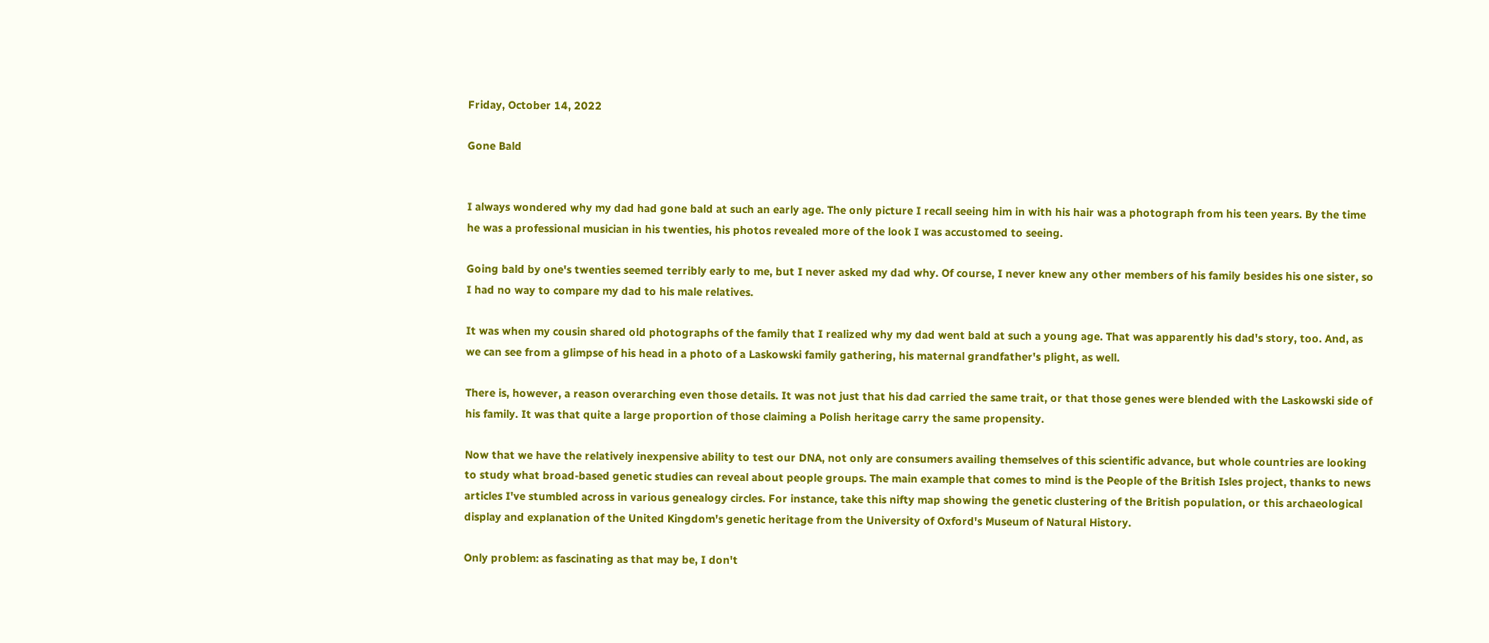Friday, October 14, 2022

Gone Bald


I always wondered why my dad had gone bald at such an early age. The only picture I recall seeing him in with his hair was a photograph from his teen years. By the time he was a professional musician in his twenties, his photos revealed more of the look I was accustomed to seeing.

Going bald by one's twenties seemed terribly early to me, but I never asked my dad why. Of course, I never knew any other members of his family besides his one sister, so I had no way to compare my dad to his male relatives.

It was when my cousin shared old photographs of the family that I realized why my dad went bald at such a young age. That was apparently his dad's story, too. And, as we can see from a glimpse of his head in a photo of a Laskowski family gathering, his maternal grandfather's plight, as well.

There is, however, a reason overarching even those details. It was not just that his dad carried the same trait, or that those genes were blended with the Laskowski side of his family. It was that quite a large proportion of those claiming a Polish heritage carry the same propensity.

Now that we have the relatively inexpensive ability to test our DNA, not only are consumers availing themselves of this scientific advance, but whole countries are looking to study what broad-based genetic studies can reveal about people groups. The main example that comes to mind is the People of the British Isles project, thanks to news articles I've stumbled across in various genealogy circles. For instance, take this nifty map showing the genetic clustering of the British population, or this archaeological display and explanation of the United Kingdom's genetic heritage from the University of Oxford's Museum of Natural History.

Only problem: as fascinating as that may be, I don't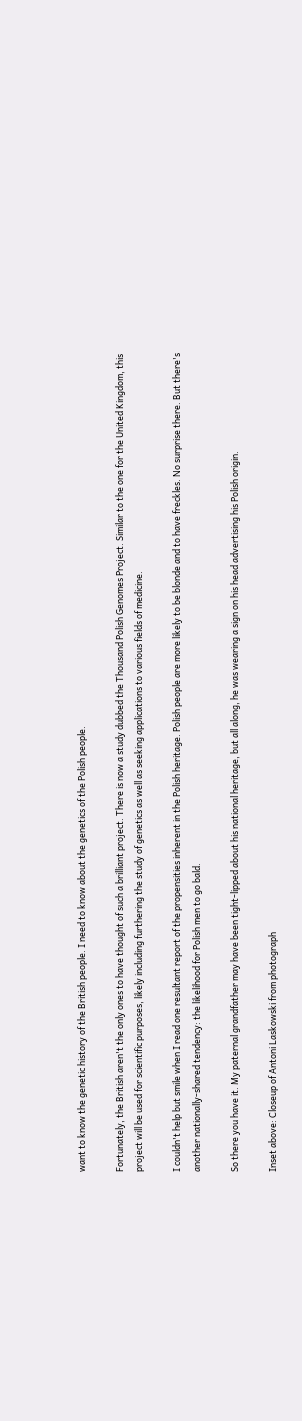want to know the genetic history of the British people. I need to know about the genetics of the Polish people.

Fortunately, the British aren't the only ones to have thought of such a brilliant project. There is now a study dubbed the Thousand Polish Genomes Project. Similar to the one for the United Kingdom, this project will be used for scientific purposes, likely including furthering the study of genetics as well as seeking applications to various fields of medicine.

I couldn't help but smile when I read one resultant report of the propensities inherent in the Polish heritage. Polish people are more likely to be blonde and to have freckles. No surprise there. But there's another nationally-shared tendency: the likelihood for Polish men to go bald.

So there you have it. My paternal grandfather may have been tight-lipped about his national heritage, but all along, he was wearing a sign on his head advertising his Polish origin.

Inset above: Closeup of Antoni Laskowski from photograph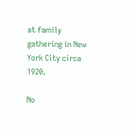at family gathering in New York City circa 1920.

No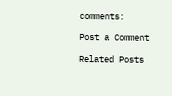comments:

Post a Comment

Related Posts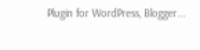Plugin for WordPress, Blogger...